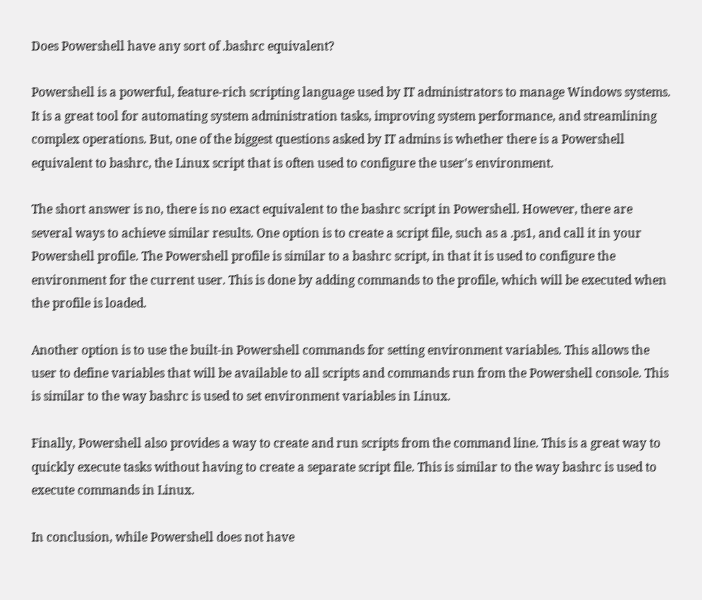Does Powershell have any sort of .bashrc equivalent?

Powershell is a powerful, feature-rich scripting language used by IT administrators to manage Windows systems. It is a great tool for automating system administration tasks, improving system performance, and streamlining complex operations. But, one of the biggest questions asked by IT admins is whether there is a Powershell equivalent to bashrc, the Linux script that is often used to configure the user's environment.

The short answer is no, there is no exact equivalent to the bashrc script in Powershell. However, there are several ways to achieve similar results. One option is to create a script file, such as a .ps1, and call it in your Powershell profile. The Powershell profile is similar to a bashrc script, in that it is used to configure the environment for the current user. This is done by adding commands to the profile, which will be executed when the profile is loaded.

Another option is to use the built-in Powershell commands for setting environment variables. This allows the user to define variables that will be available to all scripts and commands run from the Powershell console. This is similar to the way bashrc is used to set environment variables in Linux.

Finally, Powershell also provides a way to create and run scripts from the command line. This is a great way to quickly execute tasks without having to create a separate script file. This is similar to the way bashrc is used to execute commands in Linux.

In conclusion, while Powershell does not have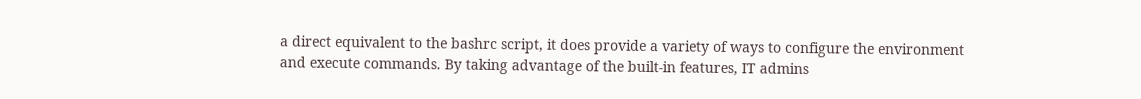a direct equivalent to the bashrc script, it does provide a variety of ways to configure the environment and execute commands. By taking advantage of the built-in features, IT admins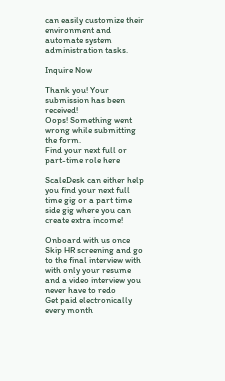can easily customize their environment and automate system administration tasks.

Inquire Now

Thank you! Your submission has been received!
Oops! Something went wrong while submitting the form.
Find your next full or part-time role here

ScaleDesk can either help you find your next full time gig or a part time side gig where you can create extra income!

Onboard with us once
Skip HR screening and go to the final interview with with only your resume and a video interview you never have to redo
Get paid electronically every month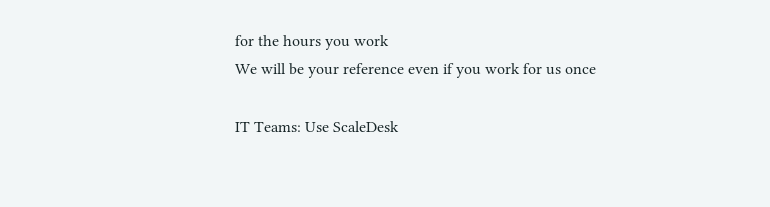for the hours you work
We will be your reference even if you work for us once

IT Teams: Use ScaleDesk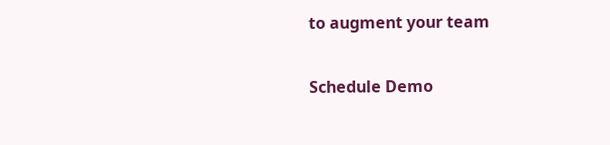to augment your team

Schedule Demo